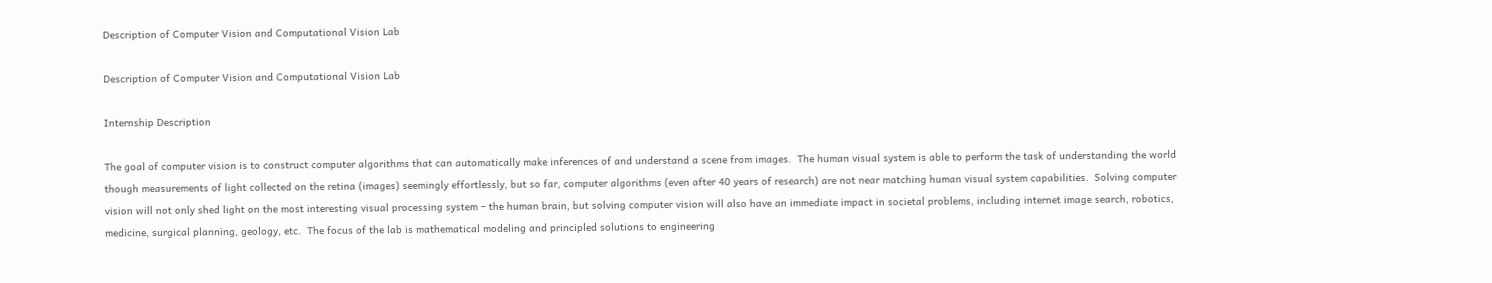Description of Computer Vision and Computational Vision Lab

Description of Computer Vision and Computational Vision Lab

Internship Description

The goal of computer vision is to construct computer algorithms that can automatically make inferences of and understand a scene from images.  The human visual system is able to perform the task of understanding the world though measurements of light collected on the retina (images) seemingly effortlessly, but so far, computer algorithms (even after 40 years of research) are not near matching human visual system capabilities.  Solving computer vision will not only shed light on the most interesting visual processing system – the human brain, but solving computer vision will also have an immediate impact in societal problems, including internet image search, robotics, medicine, surgical planning, geology, etc.  The focus of the lab is mathematical modeling and principled solutions to engineering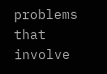problems that involve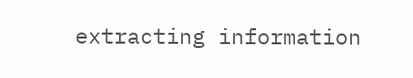extracting information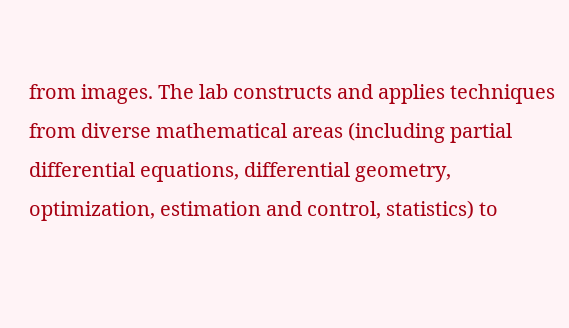from images. The lab constructs and applies techniques from diverse mathematical areas (including partial differential equations, differential geometry, optimization, estimation and control, statistics) to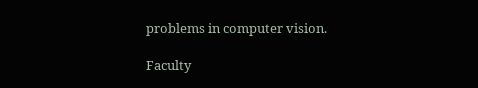problems in computer vision.

Faculty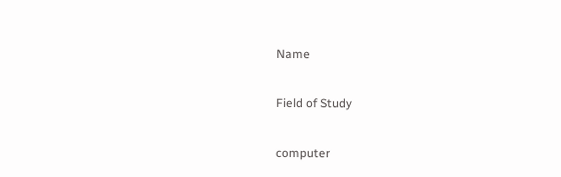Name

Field of Study

computer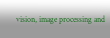vision, image processing and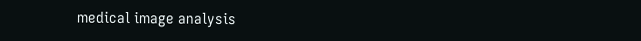medical image analysis